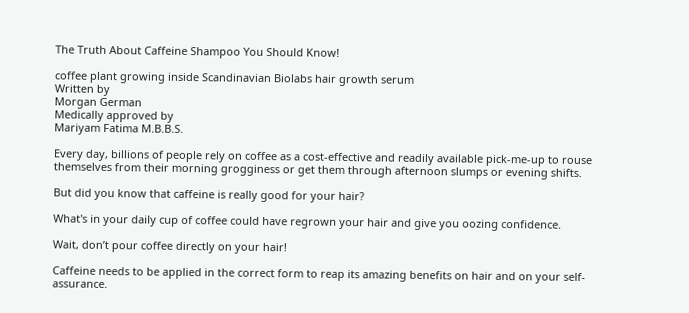The Truth About Caffeine Shampoo You Should Know!

coffee plant growing inside Scandinavian Biolabs hair growth serum
Written by
Morgan German
Medically approved by
Mariyam Fatima M.B.B.S.

Every day, billions of people rely on coffee as a cost-effective and readily available pick-me-up to rouse themselves from their morning grogginess or get them through afternoon slumps or evening shifts.

But did you know that caffeine is really good for your hair?

What's in your daily cup of coffee could have regrown your hair and give you oozing confidence.

Wait, don’t pour coffee directly on your hair!

Caffeine needs to be applied in the correct form to reap its amazing benefits on hair and on your self-assurance.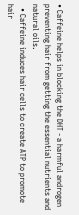• Caffeine helps in blocking the DHT - a harmful androgen preventing hair from getting the essential nutrients and natural oils.
  • Caffeine induces hair cells to create ATP to promote hair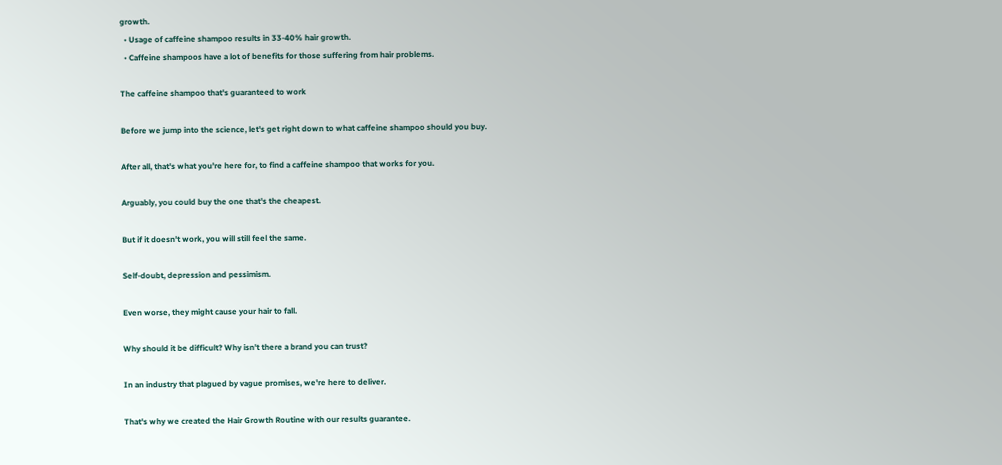growth.
  • Usage of caffeine shampoo results in 33-40% hair growth.
  • Caffeine shampoos have a lot of benefits for those suffering from hair problems.

The caffeine shampoo that's guaranteed to work

Before we jump into the science, let's get right down to what caffeine shampoo should you buy.

After all, that's what you're here for, to find a caffeine shampoo that works for you.

Arguably, you could buy the one that's the cheapest.

But if it doesn't work, you will still feel the same.

Self-doubt, depression and pessimism.

Even worse, they might cause your hair to fall.

Why should it be difficult? Why isn't there a brand you can trust?

In an industry that plagued by vague promises, we're here to deliver.

That's why we created the Hair Growth Routine with our results guarantee.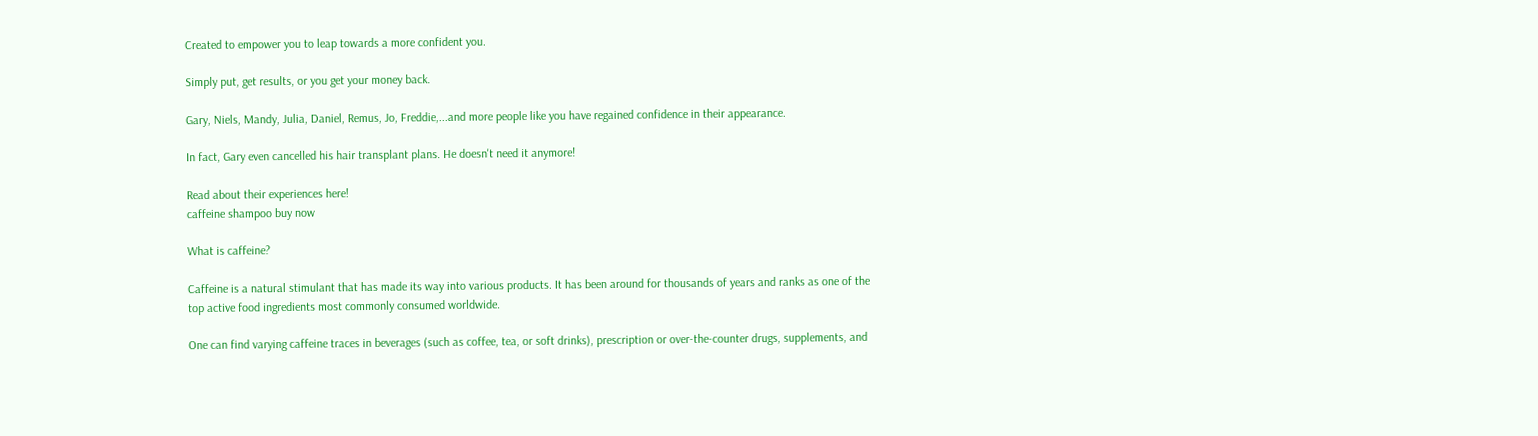Created to empower you to leap towards a more confident you.

Simply put, get results, or you get your money back.

Gary, Niels, Mandy, Julia, Daniel, Remus, Jo, Freddie,...and more people like you have regained confidence in their appearance.

In fact, Gary even cancelled his hair transplant plans. He doesn't need it anymore!

Read about their experiences here!
caffeine shampoo buy now

What is caffeine?

Caffeine is a natural stimulant that has made its way into various products. It has been around for thousands of years and ranks as one of the top active food ingredients most commonly consumed worldwide.

One can find varying caffeine traces in beverages (such as coffee, tea, or soft drinks), prescription or over-the-counter drugs, supplements, and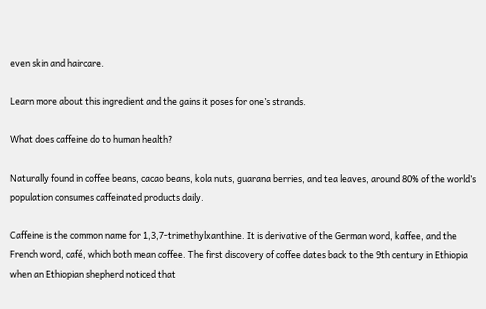even skin and haircare.

Learn more about this ingredient and the gains it poses for one’s strands.

What does caffeine do to human health?

Naturally found in coffee beans, cacao beans, kola nuts, guarana berries, and tea leaves, around 80% of the world’s population consumes caffeinated products daily.

Caffeine is the common name for 1,3,7‐trimethylxanthine. It is derivative of the German word, kaffee, and the French word, café, which both mean coffee. The first discovery of coffee dates back to the 9th century in Ethiopia when an Ethiopian shepherd noticed that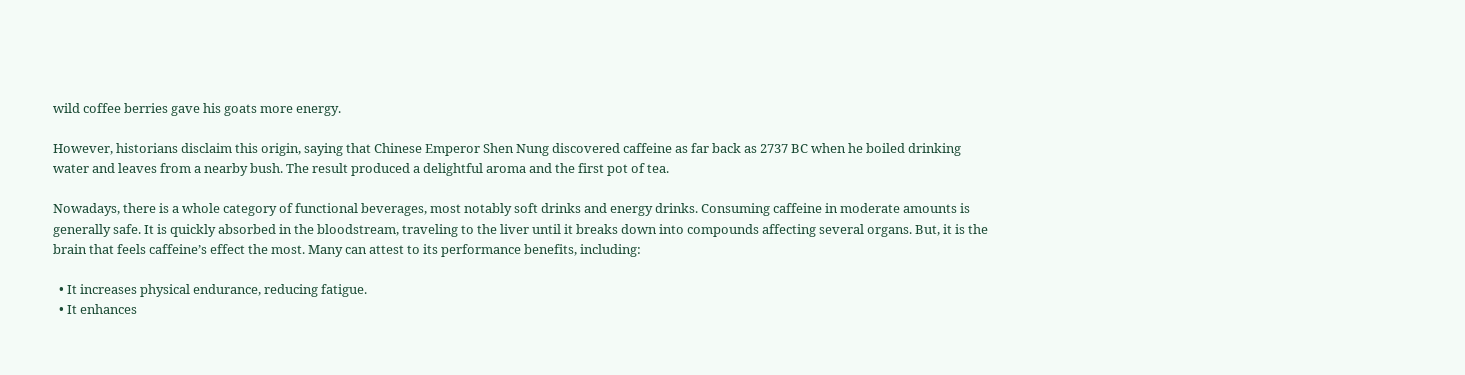wild coffee berries gave his goats more energy.

However, historians disclaim this origin, saying that Chinese Emperor Shen Nung discovered caffeine as far back as 2737 BC when he boiled drinking water and leaves from a nearby bush. The result produced a delightful aroma and the first pot of tea.

Nowadays, there is a whole category of functional beverages, most notably soft drinks and energy drinks. Consuming caffeine in moderate amounts is generally safe. It is quickly absorbed in the bloodstream, traveling to the liver until it breaks down into compounds affecting several organs. But, it is the brain that feels caffeine’s effect the most. Many can attest to its performance benefits, including:

  • It increases physical endurance, reducing fatigue.
  • It enhances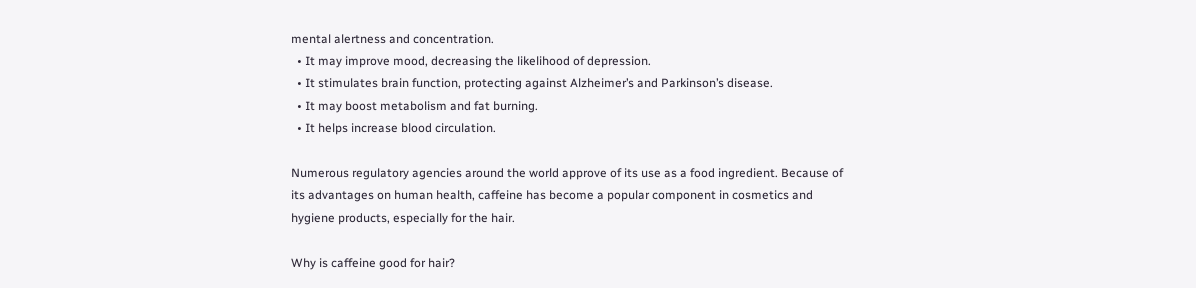mental alertness and concentration.
  • It may improve mood, decreasing the likelihood of depression.
  • It stimulates brain function, protecting against Alzheimer’s and Parkinson’s disease.
  • It may boost metabolism and fat burning.
  • It helps increase blood circulation.

Numerous regulatory agencies around the world approve of its use as a food ingredient. Because of its advantages on human health, caffeine has become a popular component in cosmetics and hygiene products, especially for the hair.

Why is caffeine good for hair?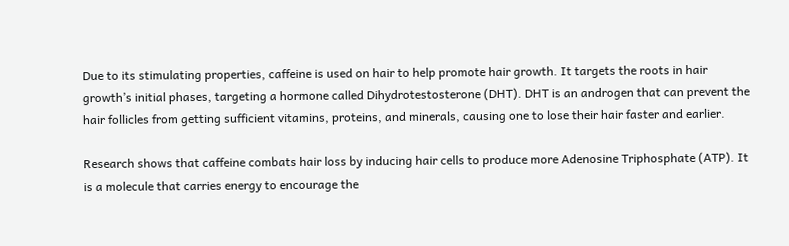Due to its stimulating properties, caffeine is used on hair to help promote hair growth. It targets the roots in hair growth’s initial phases, targeting a hormone called Dihydrotestosterone (DHT). DHT is an androgen that can prevent the hair follicles from getting sufficient vitamins, proteins, and minerals, causing one to lose their hair faster and earlier.

Research shows that caffeine combats hair loss by inducing hair cells to produce more Adenosine Triphosphate (ATP). It is a molecule that carries energy to encourage the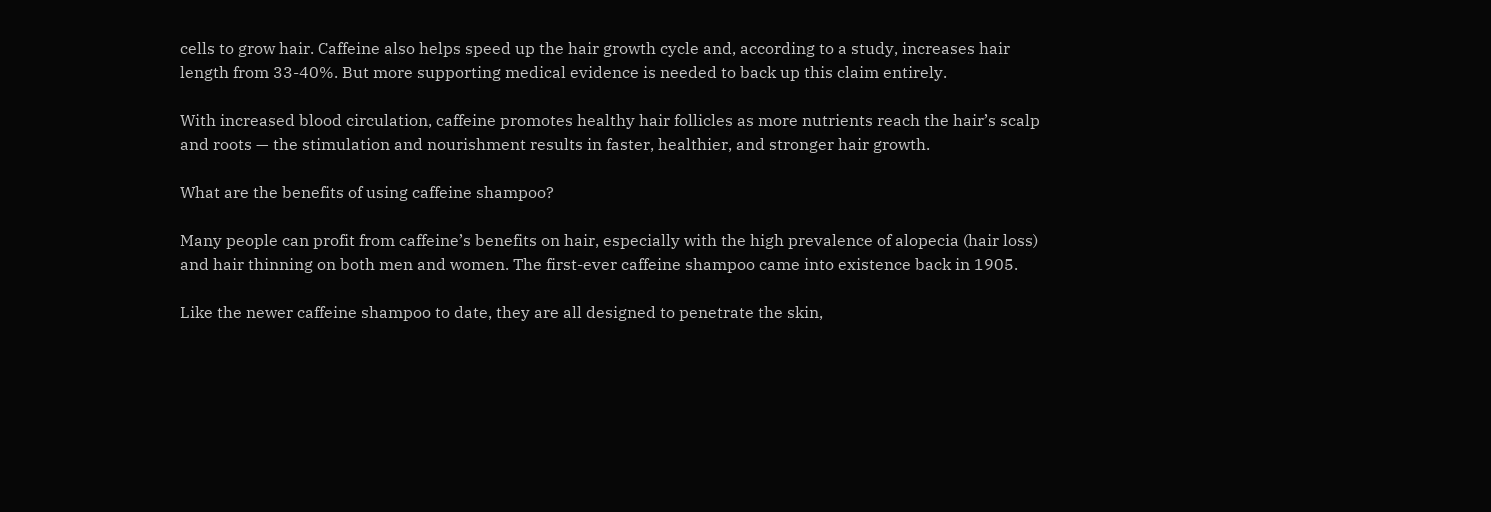cells to grow hair. Caffeine also helps speed up the hair growth cycle and, according to a study, increases hair length from 33-40%. But more supporting medical evidence is needed to back up this claim entirely.

With increased blood circulation, caffeine promotes healthy hair follicles as more nutrients reach the hair’s scalp and roots — the stimulation and nourishment results in faster, healthier, and stronger hair growth.

What are the benefits of using caffeine shampoo?

Many people can profit from caffeine’s benefits on hair, especially with the high prevalence of alopecia (hair loss) and hair thinning on both men and women. The first-ever caffeine shampoo came into existence back in 1905.

Like the newer caffeine shampoo to date, they are all designed to penetrate the skin,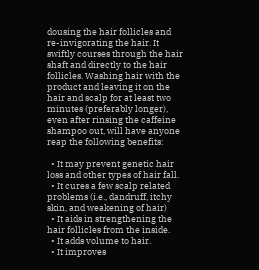dousing the hair follicles and re-invigorating the hair. It swiftly courses through the hair shaft and directly to the hair follicles. Washing hair with the product and leaving it on the hair and scalp for at least two minutes (preferably longer), even after rinsing the caffeine shampoo out, will have anyone reap the following benefits:

  • It may prevent genetic hair loss and other types of hair fall.
  • It cures a few scalp related problems (i.e., dandruff, itchy skin, and weakening of hair)
  • It aids in strengthening the hair follicles from the inside.
  • It adds volume to hair.
  • It improves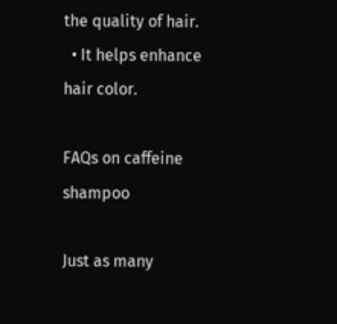the quality of hair.
  • It helps enhance hair color.

FAQs on caffeine shampoo

Just as many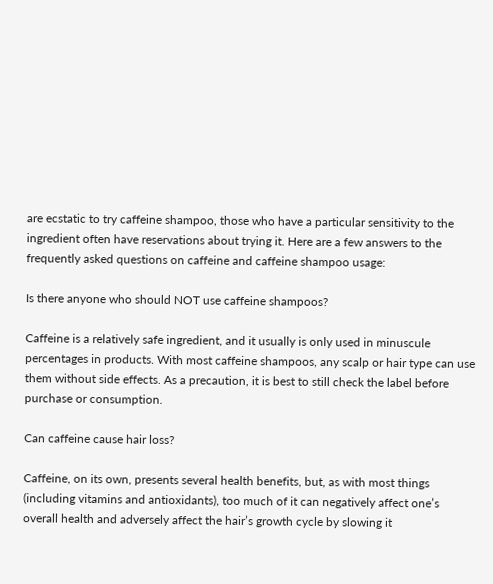are ecstatic to try caffeine shampoo, those who have a particular sensitivity to the ingredient often have reservations about trying it. Here are a few answers to the frequently asked questions on caffeine and caffeine shampoo usage:

Is there anyone who should NOT use caffeine shampoos?

Caffeine is a relatively safe ingredient, and it usually is only used in minuscule percentages in products. With most caffeine shampoos, any scalp or hair type can use them without side effects. As a precaution, it is best to still check the label before purchase or consumption.

Can caffeine cause hair loss?

Caffeine, on its own, presents several health benefits, but, as with most things (including vitamins and antioxidants), too much of it can negatively affect one’s overall health and adversely affect the hair’s growth cycle by slowing it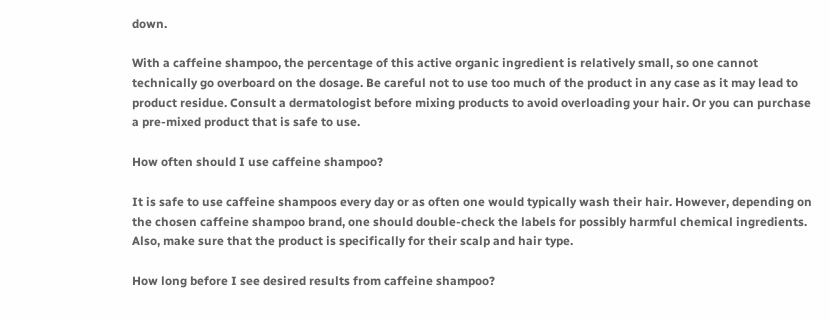down.

With a caffeine shampoo, the percentage of this active organic ingredient is relatively small, so one cannot technically go overboard on the dosage. Be careful not to use too much of the product in any case as it may lead to product residue. Consult a dermatologist before mixing products to avoid overloading your hair. Or you can purchase a pre-mixed product that is safe to use.

How often should I use caffeine shampoo?

It is safe to use caffeine shampoos every day or as often one would typically wash their hair. However, depending on the chosen caffeine shampoo brand, one should double-check the labels for possibly harmful chemical ingredients. Also, make sure that the product is specifically for their scalp and hair type.

How long before I see desired results from caffeine shampoo?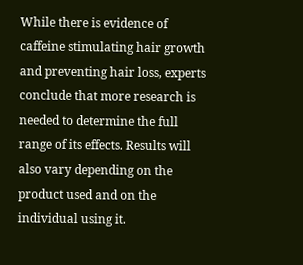While there is evidence of caffeine stimulating hair growth and preventing hair loss, experts conclude that more research is needed to determine the full range of its effects. Results will also vary depending on the product used and on the individual using it.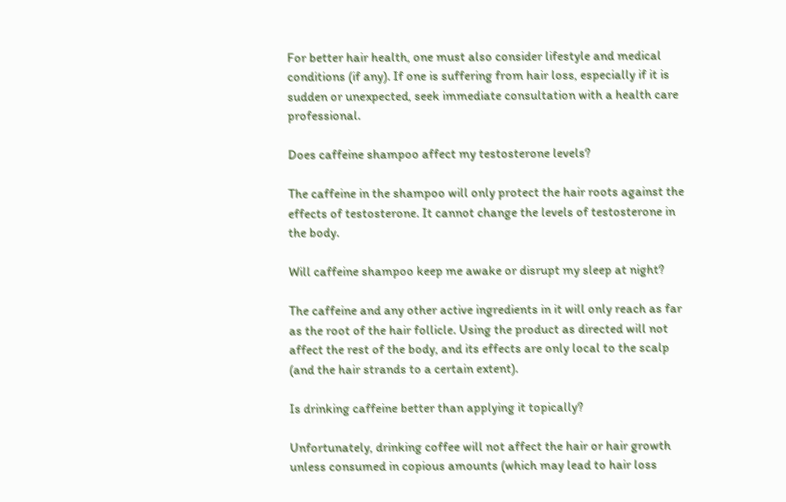For better hair health, one must also consider lifestyle and medical conditions (if any). If one is suffering from hair loss, especially if it is sudden or unexpected, seek immediate consultation with a health care professional.

Does caffeine shampoo affect my testosterone levels?

The caffeine in the shampoo will only protect the hair roots against the effects of testosterone. It cannot change the levels of testosterone in the body.

Will caffeine shampoo keep me awake or disrupt my sleep at night?

The caffeine and any other active ingredients in it will only reach as far as the root of the hair follicle. Using the product as directed will not affect the rest of the body, and its effects are only local to the scalp (and the hair strands to a certain extent).

Is drinking caffeine better than applying it topically?

Unfortunately, drinking coffee will not affect the hair or hair growth unless consumed in copious amounts (which may lead to hair loss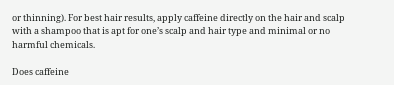or thinning). For best hair results, apply caffeine directly on the hair and scalp with a shampoo that is apt for one’s scalp and hair type and minimal or no harmful chemicals.

Does caffeine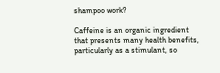shampoo work?

Caffeine is an organic ingredient that presents many health benefits, particularly as a stimulant, so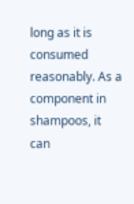long as it is consumed reasonably. As a component in shampoos, it can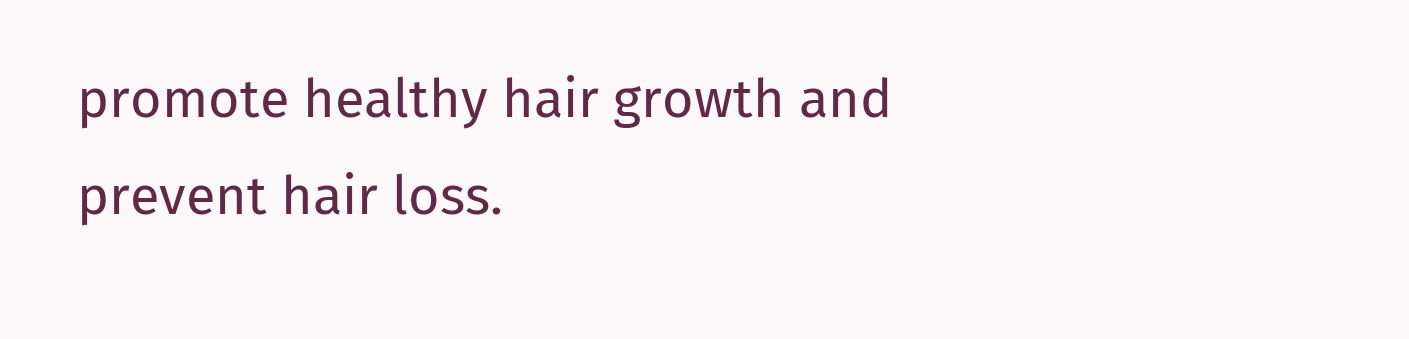promote healthy hair growth and prevent hair loss.